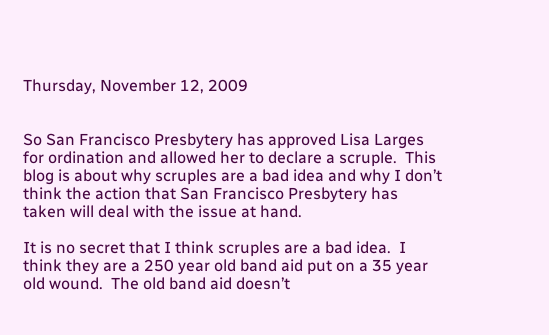Thursday, November 12, 2009


So San Francisco Presbytery has approved Lisa Larges for ordination and allowed her to declare a scruple.  This blog is about why scruples are a bad idea and why I don’t think the action that San Francisco Presbytery has taken will deal with the issue at hand.

It is no secret that I think scruples are a bad idea.  I think they are a 250 year old band aid put on a 35 year old wound.  The old band aid doesn’t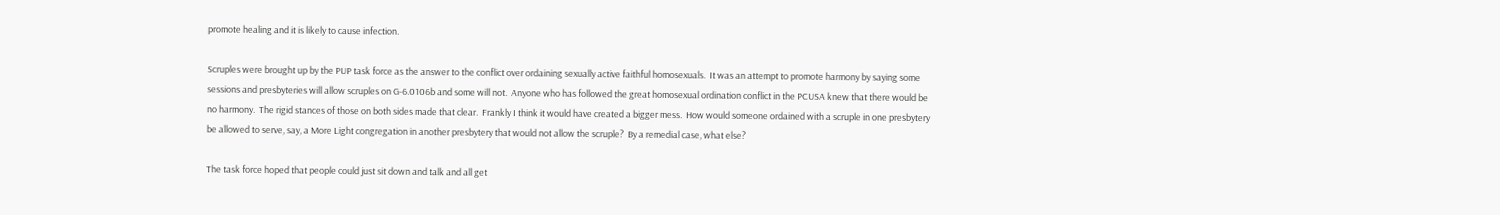promote healing and it is likely to cause infection.

Scruples were brought up by the PUP task force as the answer to the conflict over ordaining sexually active faithful homosexuals.  It was an attempt to promote harmony by saying some sessions and presbyteries will allow scruples on G-6.0106b and some will not.  Anyone who has followed the great homosexual ordination conflict in the PCUSA knew that there would be no harmony.  The rigid stances of those on both sides made that clear.  Frankly I think it would have created a bigger mess.  How would someone ordained with a scruple in one presbytery be allowed to serve, say, a More Light congregation in another presbytery that would not allow the scruple?  By a remedial case, what else?

The task force hoped that people could just sit down and talk and all get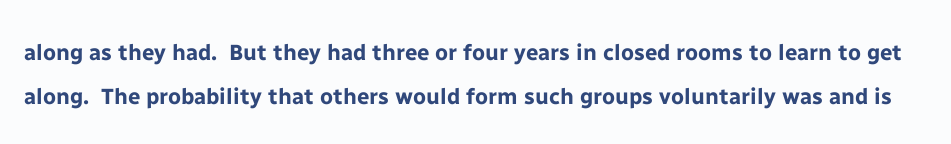along as they had.  But they had three or four years in closed rooms to learn to get along.  The probability that others would form such groups voluntarily was and is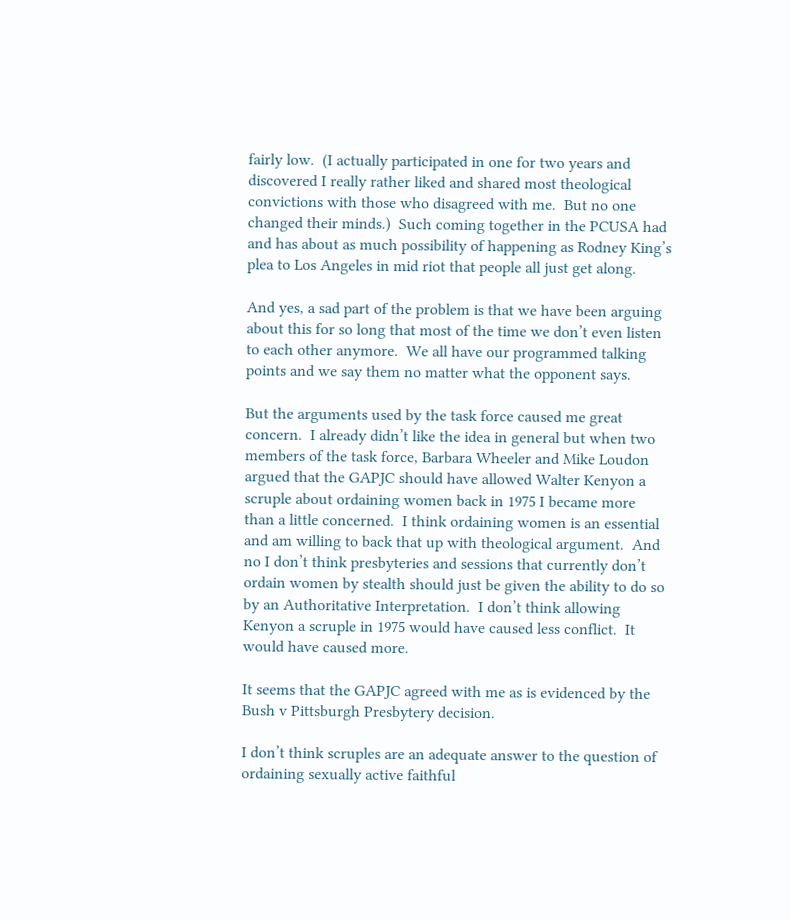fairly low.  (I actually participated in one for two years and discovered I really rather liked and shared most theological convictions with those who disagreed with me.  But no one changed their minds.)  Such coming together in the PCUSA had and has about as much possibility of happening as Rodney King’s plea to Los Angeles in mid riot that people all just get along.

And yes, a sad part of the problem is that we have been arguing about this for so long that most of the time we don’t even listen to each other anymore.  We all have our programmed talking points and we say them no matter what the opponent says.

But the arguments used by the task force caused me great concern.  I already didn’t like the idea in general but when two members of the task force, Barbara Wheeler and Mike Loudon argued that the GAPJC should have allowed Walter Kenyon a scruple about ordaining women back in 1975 I became more than a little concerned.  I think ordaining women is an essential and am willing to back that up with theological argument.  And no I don’t think presbyteries and sessions that currently don’t ordain women by stealth should just be given the ability to do so by an Authoritative Interpretation.  I don’t think allowing Kenyon a scruple in 1975 would have caused less conflict.  It would have caused more.

It seems that the GAPJC agreed with me as is evidenced by the Bush v Pittsburgh Presbytery decision.

I don’t think scruples are an adequate answer to the question of ordaining sexually active faithful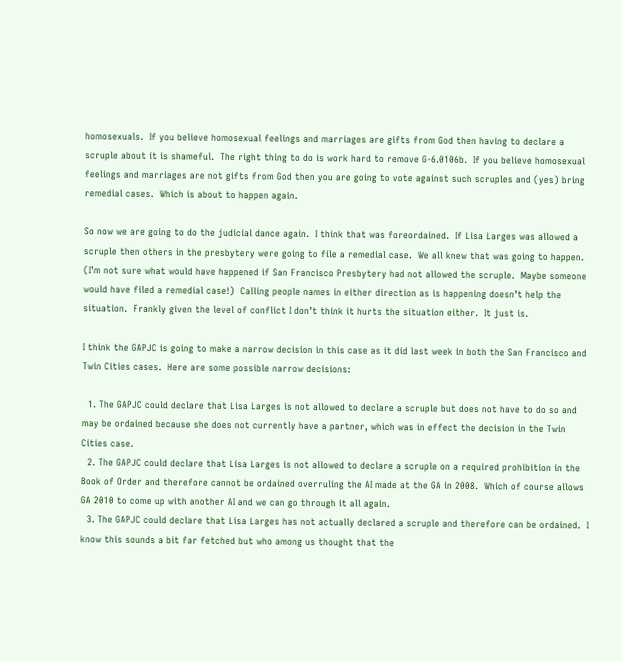homosexuals.  If you believe homosexual feelings and marriages are gifts from God then having to declare a scruple about it is shameful.  The right thing to do is work hard to remove G-6.0106b.  If you believe homosexual feelings and marriages are not gifts from God then you are going to vote against such scruples and (yes) bring remedial cases.  Which is about to happen again.

So now we are going to do the judicial dance again.  I think that was foreordained.  If Lisa Larges was allowed a scruple then others in the presbytery were going to file a remedial case.  We all knew that was going to happen. (I’m not sure what would have happened if San Francisco Presbytery had not allowed the scruple.  Maybe someone would have filed a remedial case!)  Calling people names in either direction as is happening doesn’t help the situation.  Frankly given the level of conflict I don’t think it hurts the situation either.  It just is.

I think the GAPJC is going to make a narrow decision in this case as it did last week in both the San Francisco and Twin Cities cases.  Here are some possible narrow decisions:

  1. The GAPJC could declare that Lisa Larges is not allowed to declare a scruple but does not have to do so and may be ordained because she does not currently have a partner, which was in effect the decision in the Twin Cities case.
  2. The GAPJC could declare that Lisa Larges is not allowed to declare a scruple on a required prohibition in the Book of Order and therefore cannot be ordained overruling the AI made at the GA in 2008.  Which of course allows GA 2010 to come up with another AI and we can go through it all again.
  3. The GAPJC could declare that Lisa Larges has not actually declared a scruple and therefore can be ordained.  I know this sounds a bit far fetched but who among us thought that the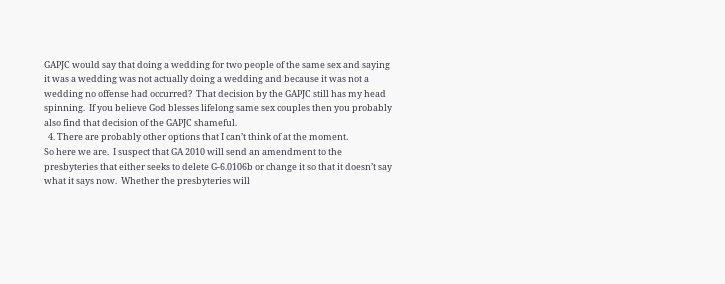GAPJC would say that doing a wedding for two people of the same sex and saying it was a wedding was not actually doing a wedding and because it was not a wedding no offense had occurred?  That decision by the GAPJC still has my head spinning.  If you believe God blesses lifelong same sex couples then you probably also find that decision of the GAPJC shameful.
  4. There are probably other options that I can’t think of at the moment.
So here we are.  I suspect that GA 2010 will send an amendment to the presbyteries that either seeks to delete G-6.0106b or change it so that it doesn’t say what it says now.  Whether the presbyteries will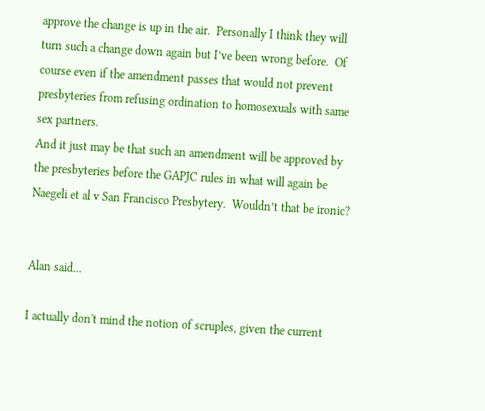approve the change is up in the air.  Personally I think they will turn such a change down again but I’ve been wrong before.  Of course even if the amendment passes that would not prevent presbyteries from refusing ordination to homosexuals with same sex partners.
And it just may be that such an amendment will be approved by the presbyteries before the GAPJC rules in what will again be Naegeli et al v San Francisco Presbytery.  Wouldn’t that be ironic?


Alan said...

I actually don't mind the notion of scruples, given the current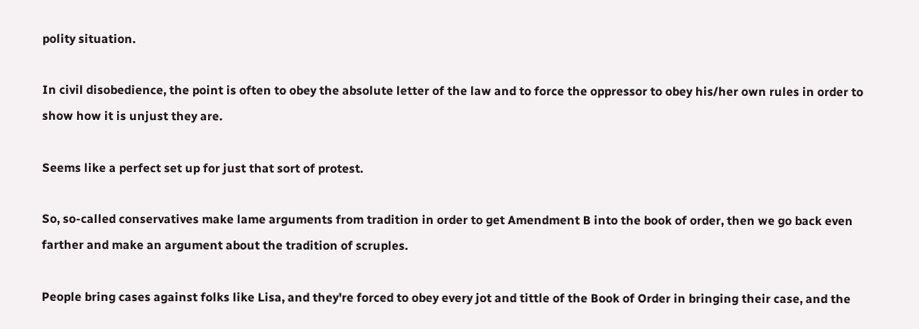polity situation.

In civil disobedience, the point is often to obey the absolute letter of the law and to force the oppressor to obey his/her own rules in order to show how it is unjust they are.

Seems like a perfect set up for just that sort of protest.

So, so-called conservatives make lame arguments from tradition in order to get Amendment B into the book of order, then we go back even farther and make an argument about the tradition of scruples.

People bring cases against folks like Lisa, and they're forced to obey every jot and tittle of the Book of Order in bringing their case, and the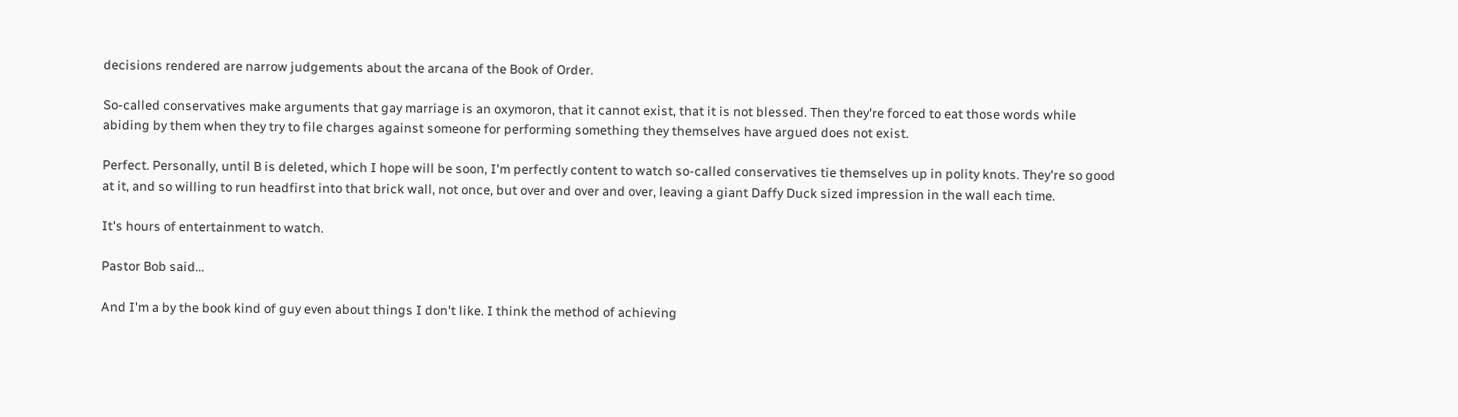decisions rendered are narrow judgements about the arcana of the Book of Order.

So-called conservatives make arguments that gay marriage is an oxymoron, that it cannot exist, that it is not blessed. Then they're forced to eat those words while abiding by them when they try to file charges against someone for performing something they themselves have argued does not exist.

Perfect. Personally, until B is deleted, which I hope will be soon, I'm perfectly content to watch so-called conservatives tie themselves up in polity knots. They're so good at it, and so willing to run headfirst into that brick wall, not once, but over and over and over, leaving a giant Daffy Duck sized impression in the wall each time.

It's hours of entertainment to watch.

Pastor Bob said...

And I'm a by the book kind of guy even about things I don't like. I think the method of achieving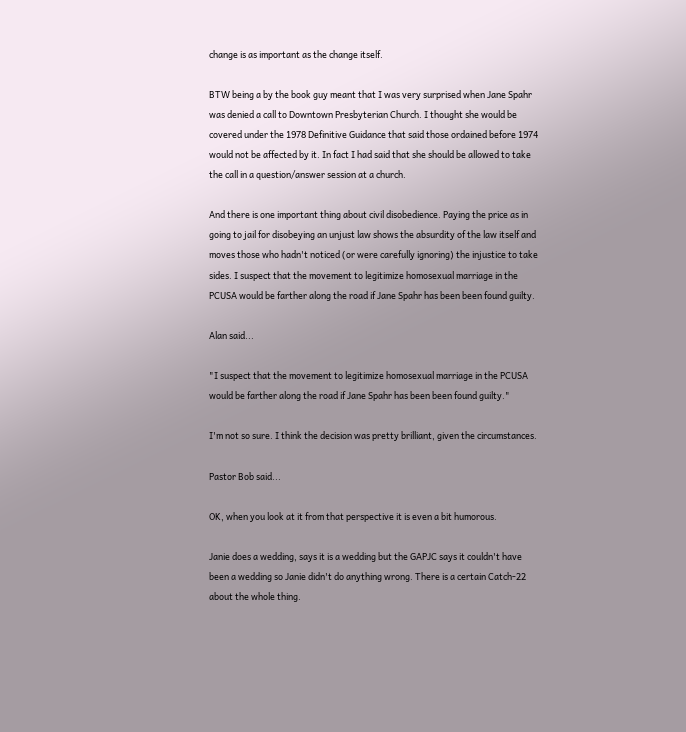change is as important as the change itself.

BTW being a by the book guy meant that I was very surprised when Jane Spahr was denied a call to Downtown Presbyterian Church. I thought she would be covered under the 1978 Definitive Guidance that said those ordained before 1974 would not be affected by it. In fact I had said that she should be allowed to take the call in a question/answer session at a church.

And there is one important thing about civil disobedience. Paying the price as in going to jail for disobeying an unjust law shows the absurdity of the law itself and moves those who hadn't noticed (or were carefully ignoring) the injustice to take sides. I suspect that the movement to legitimize homosexual marriage in the PCUSA would be farther along the road if Jane Spahr has been been found guilty.

Alan said...

"I suspect that the movement to legitimize homosexual marriage in the PCUSA would be farther along the road if Jane Spahr has been been found guilty."

I'm not so sure. I think the decision was pretty brilliant, given the circumstances.

Pastor Bob said...

OK, when you look at it from that perspective it is even a bit humorous.

Janie does a wedding, says it is a wedding but the GAPJC says it couldn't have been a wedding so Janie didn't do anything wrong. There is a certain Catch-22 about the whole thing.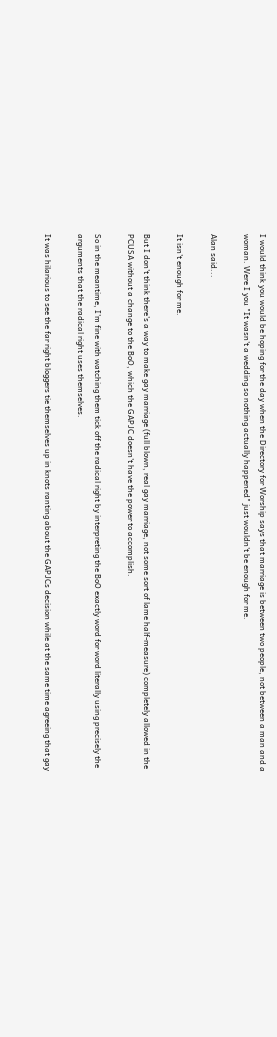I would think you would be hoping for the day when the Directory for Worship says that marriage is between two people, not between a man and a woman. Were I you "It wasn't a wedding so nothing actually happened" just wouldn't be enough for me.

Alan said...

It isn't enough for me.

But I don't think there's a way to make gay marriage (full blown, real gay marriage, not some sort of lame half-measure) completely allowed in the PCUSA without a change to the BoO, which the GAPJC doesn't have the power to accomplish.

So in the meantime, I'm fine with watching them tick off the radical right by interpreting the BoO exactly word for word literally using precisely the arguments that the radical right uses themselves.

It was hilarious to see the far right bloggers tie themselves up in knots ranting about the GAPJCs decision while at the same time agreeing that gay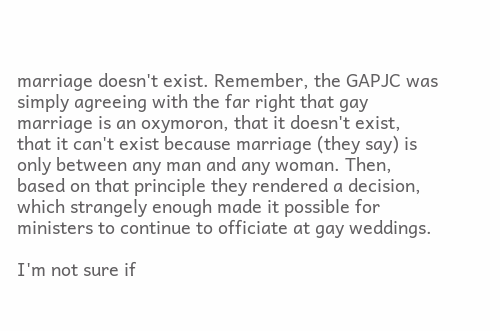marriage doesn't exist. Remember, the GAPJC was simply agreeing with the far right that gay marriage is an oxymoron, that it doesn't exist, that it can't exist because marriage (they say) is only between any man and any woman. Then, based on that principle they rendered a decision, which strangely enough made it possible for ministers to continue to officiate at gay weddings.

I'm not sure if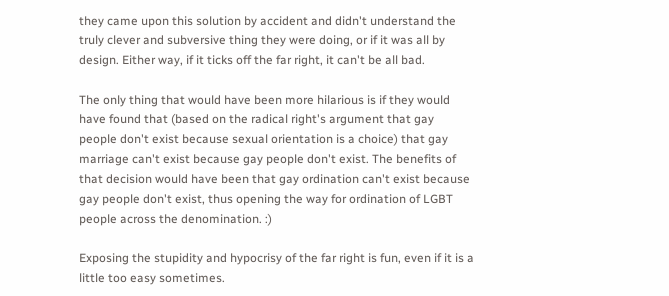they came upon this solution by accident and didn't understand the truly clever and subversive thing they were doing, or if it was all by design. Either way, if it ticks off the far right, it can't be all bad.

The only thing that would have been more hilarious is if they would have found that (based on the radical right's argument that gay people don't exist because sexual orientation is a choice) that gay marriage can't exist because gay people don't exist. The benefits of that decision would have been that gay ordination can't exist because gay people don't exist, thus opening the way for ordination of LGBT people across the denomination. :)

Exposing the stupidity and hypocrisy of the far right is fun, even if it is a little too easy sometimes.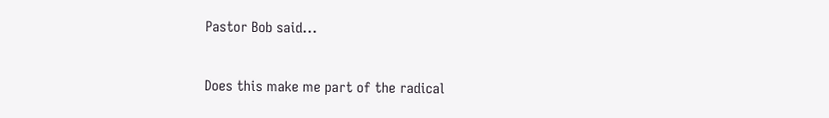Pastor Bob said...

Does this make me part of the radical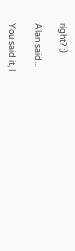right? ;)

Alan said...

You said it, I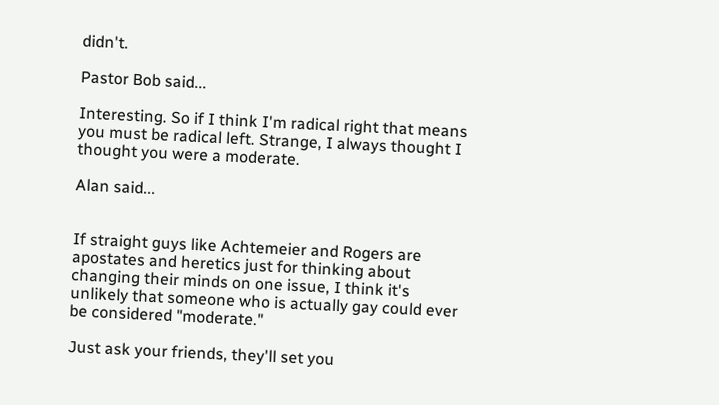didn't.

Pastor Bob said...

Interesting. So if I think I'm radical right that means you must be radical left. Strange, I always thought I thought you were a moderate.

Alan said...


If straight guys like Achtemeier and Rogers are apostates and heretics just for thinking about changing their minds on one issue, I think it's unlikely that someone who is actually gay could ever be considered "moderate."

Just ask your friends, they'll set you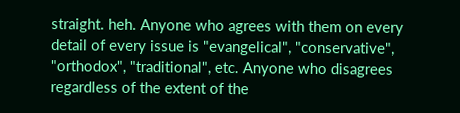straight. heh. Anyone who agrees with them on every detail of every issue is "evangelical", "conservative", "orthodox", "traditional", etc. Anyone who disagrees regardless of the extent of the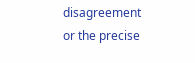disagreement or the precise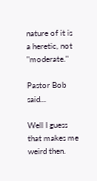nature of it is a heretic, not "moderate."

Pastor Bob said...

Well I guess that makes me weird then.